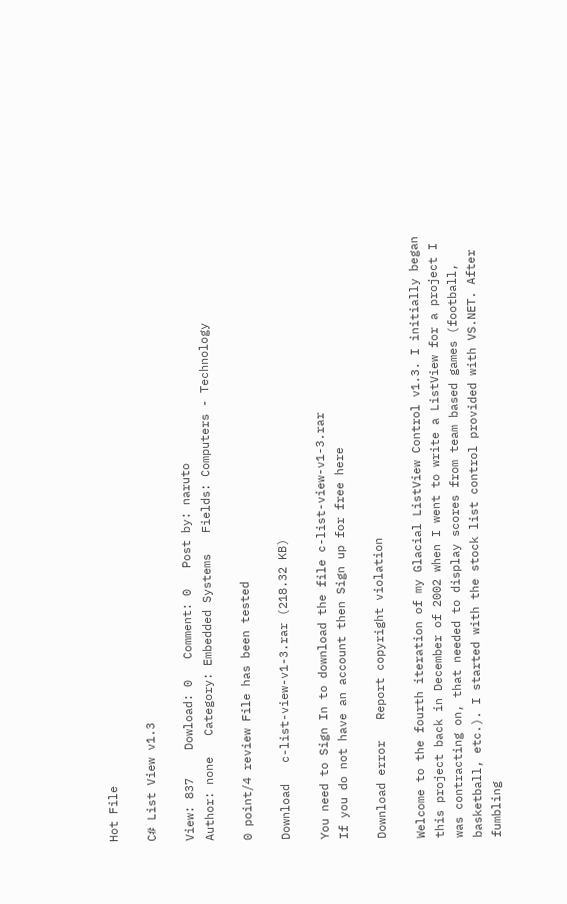Hot File

C# List View v1.3

View: 837    Dowload: 0   Comment: 0   Post by: naruto
Author: none   Category: Embedded Systems   Fields: Computers - Technology

0 point/4 review File has been tested

Download   c-list-view-v1-3.rar (218.32 KB)

You need to Sign In to download the file c-list-view-v1-3.rar
If you do not have an account then Sign up for free here

Download error   Report copyright violation

Welcome to the fourth iteration of my Glacial ListView Control v1.3. I initially began this project back in December of 2002 when I went to write a ListView for a project I was contracting on, that needed to display scores from team based games (football, basketball, etc.). I started with the stock list control provided with VS.NET. After fumbling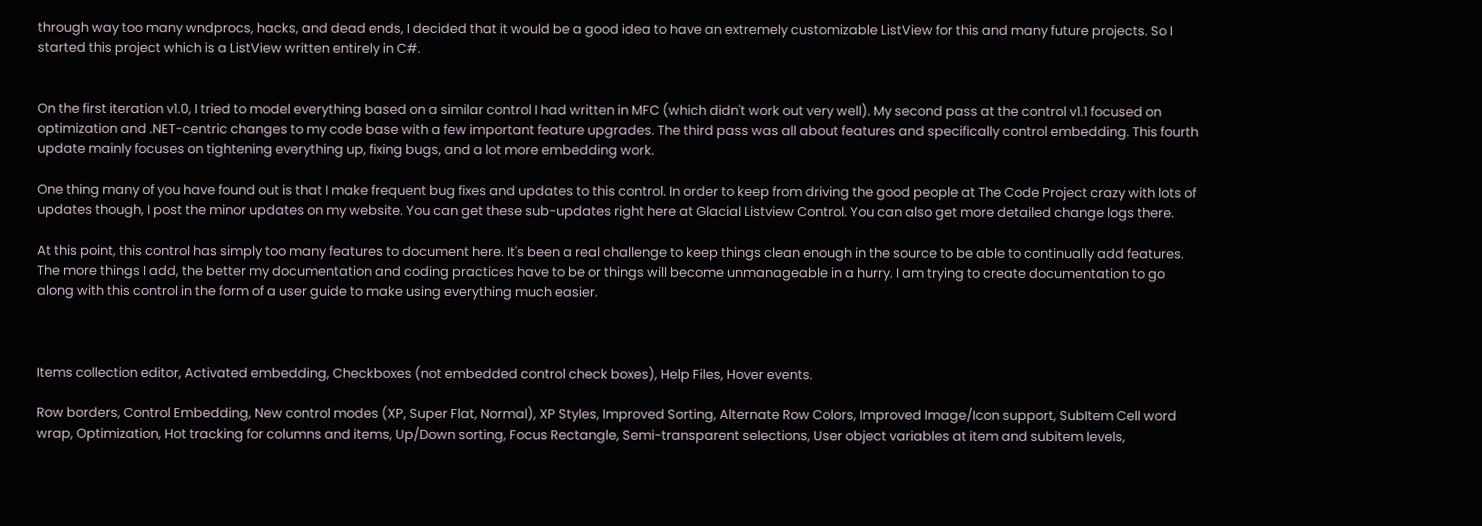through way too many wndprocs, hacks, and dead ends, I decided that it would be a good idea to have an extremely customizable ListView for this and many future projects. So I started this project which is a ListView written entirely in C#.


On the first iteration v1.0, I tried to model everything based on a similar control I had written in MFC (which didn't work out very well). My second pass at the control v1.1 focused on optimization and .NET-centric changes to my code base with a few important feature upgrades. The third pass was all about features and specifically control embedding. This fourth update mainly focuses on tightening everything up, fixing bugs, and a lot more embedding work.

One thing many of you have found out is that I make frequent bug fixes and updates to this control. In order to keep from driving the good people at The Code Project crazy with lots of updates though, I post the minor updates on my website. You can get these sub-updates right here at Glacial Listview Control. You can also get more detailed change logs there.

At this point, this control has simply too many features to document here. It's been a real challenge to keep things clean enough in the source to be able to continually add features. The more things I add, the better my documentation and coding practices have to be or things will become unmanageable in a hurry. I am trying to create documentation to go along with this control in the form of a user guide to make using everything much easier.



Items collection editor, Activated embedding, Checkboxes (not embedded control check boxes), Help Files, Hover events.

Row borders, Control Embedding, New control modes (XP, Super Flat, Normal), XP Styles, Improved Sorting, Alternate Row Colors, Improved Image/Icon support, SubItem Cell word wrap, Optimization, Hot tracking for columns and items, Up/Down sorting, Focus Rectangle, Semi-transparent selections, User object variables at item and subitem levels,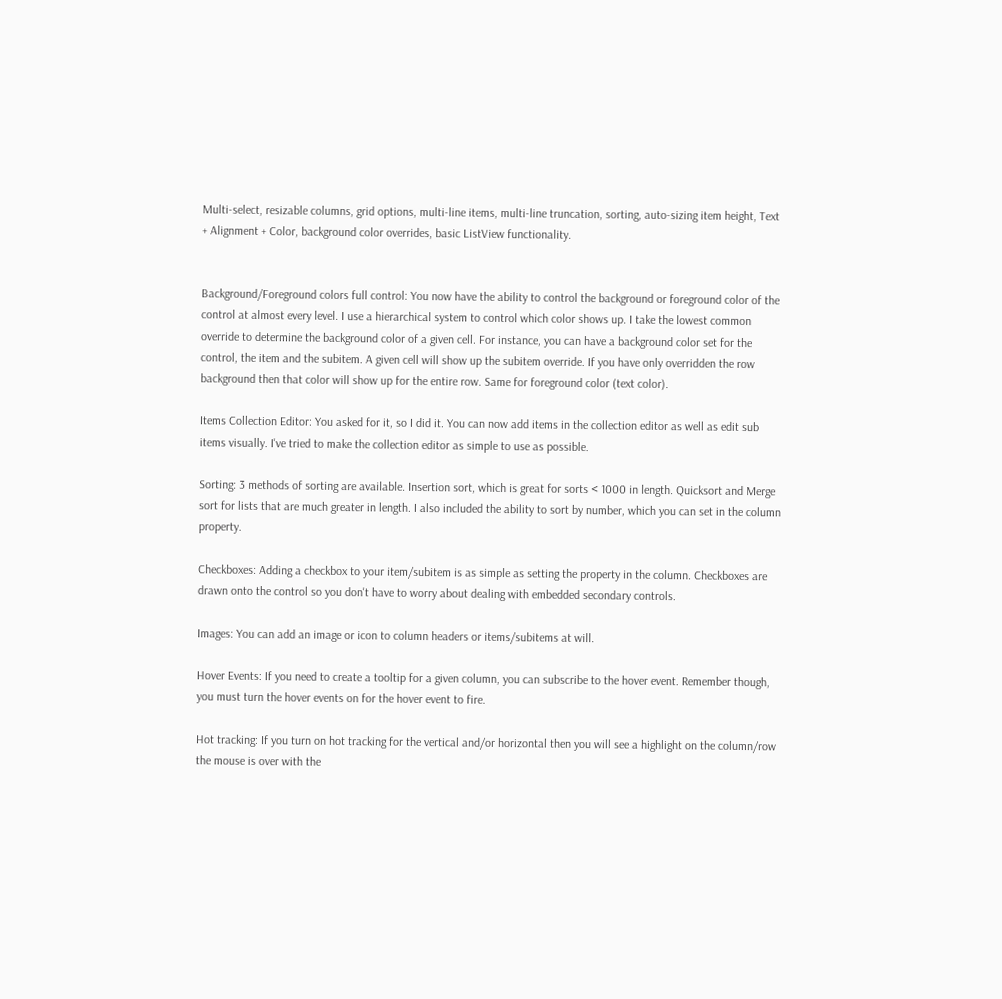Multi-select, resizable columns, grid options, multi-line items, multi-line truncation, sorting, auto-sizing item height, Text + Alignment + Color, background color overrides, basic ListView functionality.


Background/Foreground colors full control: You now have the ability to control the background or foreground color of the control at almost every level. I use a hierarchical system to control which color shows up. I take the lowest common override to determine the background color of a given cell. For instance, you can have a background color set for the control, the item and the subitem. A given cell will show up the subitem override. If you have only overridden the row background then that color will show up for the entire row. Same for foreground color (text color).

Items Collection Editor: You asked for it, so I did it. You can now add items in the collection editor as well as edit sub items visually. I've tried to make the collection editor as simple to use as possible.

Sorting: 3 methods of sorting are available. Insertion sort, which is great for sorts < 1000 in length. Quicksort and Merge sort for lists that are much greater in length. I also included the ability to sort by number, which you can set in the column property.

Checkboxes: Adding a checkbox to your item/subitem is as simple as setting the property in the column. Checkboxes are drawn onto the control so you don't have to worry about dealing with embedded secondary controls.

Images: You can add an image or icon to column headers or items/subitems at will.

Hover Events: If you need to create a tooltip for a given column, you can subscribe to the hover event. Remember though, you must turn the hover events on for the hover event to fire.

Hot tracking: If you turn on hot tracking for the vertical and/or horizontal then you will see a highlight on the column/row the mouse is over with the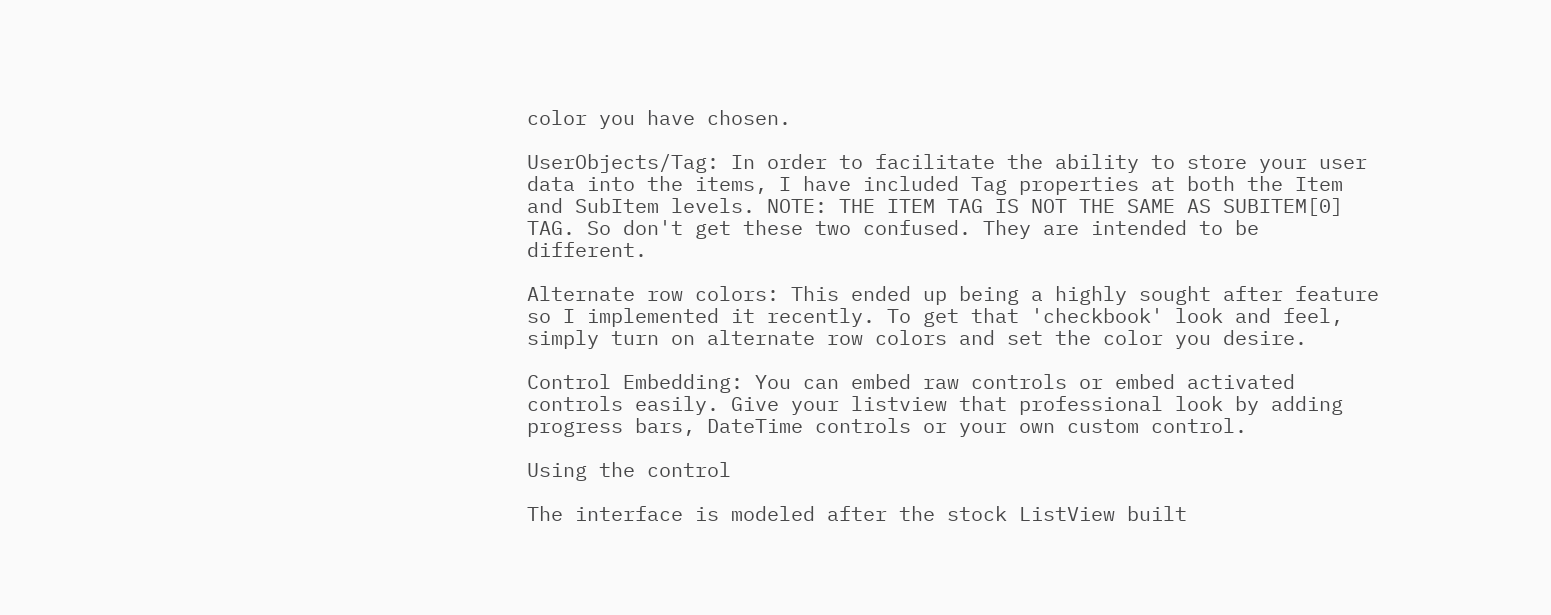color you have chosen.

UserObjects/Tag: In order to facilitate the ability to store your user data into the items, I have included Tag properties at both the Item and SubItem levels. NOTE: THE ITEM TAG IS NOT THE SAME AS SUBITEM[0] TAG. So don't get these two confused. They are intended to be different.

Alternate row colors: This ended up being a highly sought after feature so I implemented it recently. To get that 'checkbook' look and feel, simply turn on alternate row colors and set the color you desire.

Control Embedding: You can embed raw controls or embed activated controls easily. Give your listview that professional look by adding progress bars, DateTime controls or your own custom control.

Using the control

The interface is modeled after the stock ListView built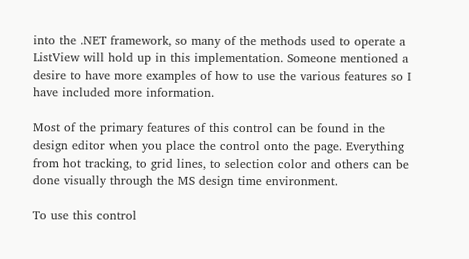into the .NET framework, so many of the methods used to operate a ListView will hold up in this implementation. Someone mentioned a desire to have more examples of how to use the various features so I have included more information.

Most of the primary features of this control can be found in the design editor when you place the control onto the page. Everything from hot tracking, to grid lines, to selection color and others can be done visually through the MS design time environment.

To use this control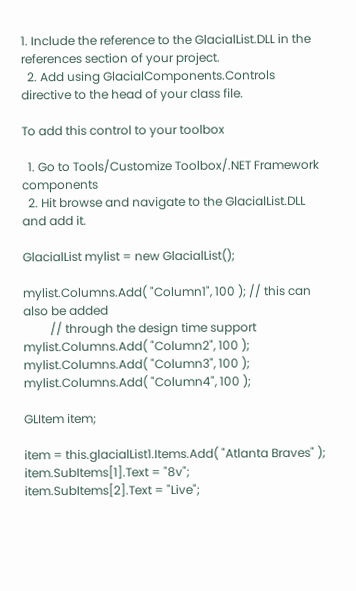1. Include the reference to the GlacialList.DLL in the references section of your project.
  2. Add using GlacialComponents.Controls directive to the head of your class file.

To add this control to your toolbox

  1. Go to Tools/Customize Toolbox/.NET Framework components
  2. Hit browse and navigate to the GlacialList.DLL and add it.

GlacialList mylist = new GlacialList();

mylist.Columns.Add( "Column1", 100 ); // this can also be added
         // through the design time support
mylist.Columns.Add( "Column2", 100 );
mylist.Columns.Add( "Column3", 100 );
mylist.Columns.Add( "Column4", 100 );

GLItem item;

item = this.glacialList1.Items.Add( "Atlanta Braves" );
item.SubItems[1].Text = "8v";
item.SubItems[2].Text = "Live";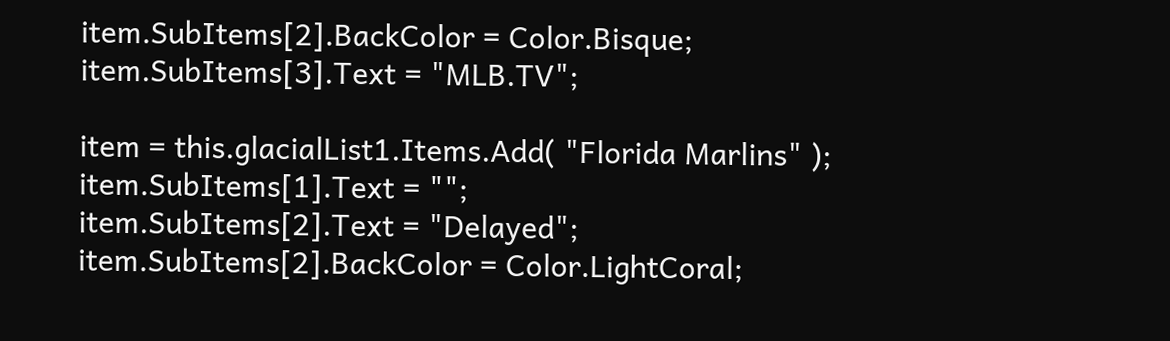item.SubItems[2].BackColor = Color.Bisque;
item.SubItems[3].Text = "MLB.TV";

item = this.glacialList1.Items.Add( "Florida Marlins" );
item.SubItems[1].Text = "";
item.SubItems[2].Text = "Delayed";
item.SubItems[2].BackColor = Color.LightCoral;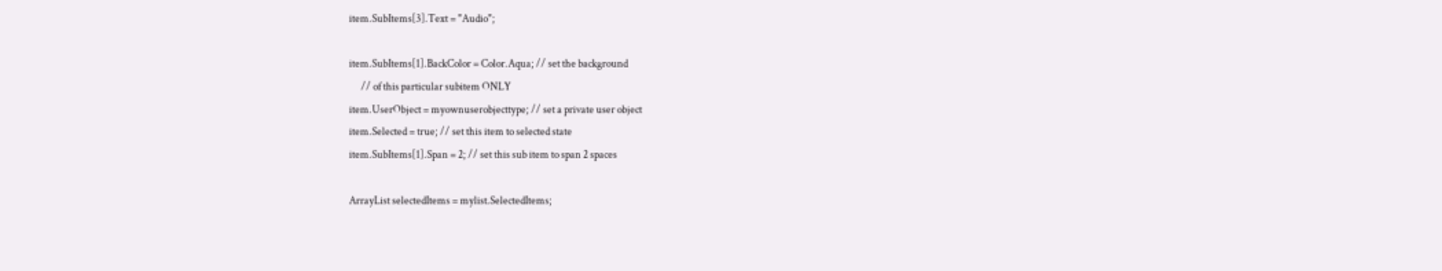item.SubItems[3].Text = "Audio";

item.SubItems[1].BackColor = Color.Aqua; // set the background
      // of this particular subitem ONLY
item.UserObject = myownuserobjecttype; // set a private user object
item.Selected = true; // set this item to selected state
item.SubItems[1].Span = 2; // set this sub item to span 2 spaces

ArrayList selectedItems = mylist.SelectedItems;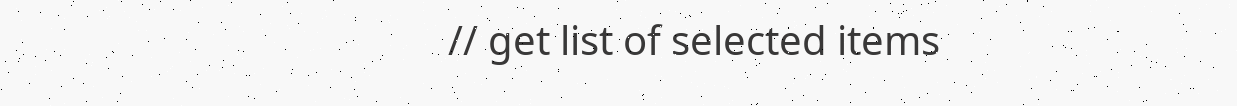// get list of selected items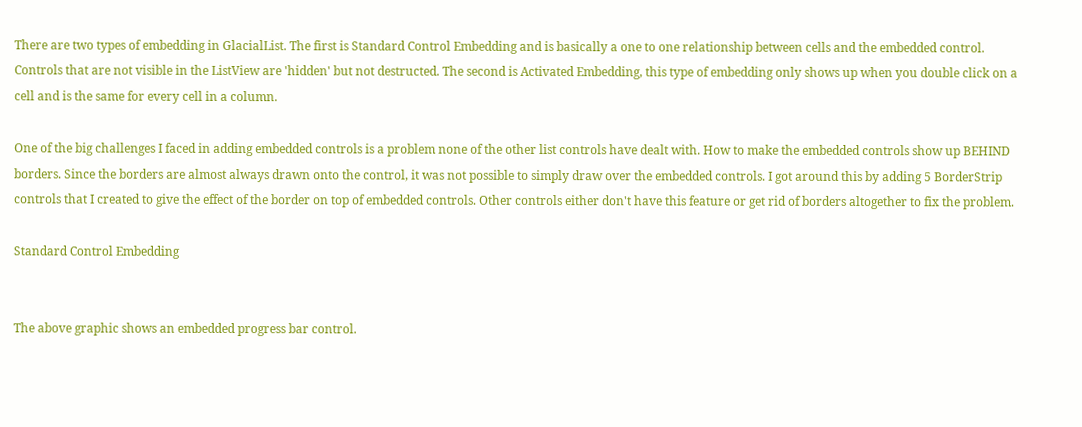There are two types of embedding in GlacialList. The first is Standard Control Embedding and is basically a one to one relationship between cells and the embedded control. Controls that are not visible in the ListView are 'hidden' but not destructed. The second is Activated Embedding, this type of embedding only shows up when you double click on a cell and is the same for every cell in a column.

One of the big challenges I faced in adding embedded controls is a problem none of the other list controls have dealt with. How to make the embedded controls show up BEHIND borders. Since the borders are almost always drawn onto the control, it was not possible to simply draw over the embedded controls. I got around this by adding 5 BorderStrip controls that I created to give the effect of the border on top of embedded controls. Other controls either don't have this feature or get rid of borders altogether to fix the problem.

Standard Control Embedding


The above graphic shows an embedded progress bar control.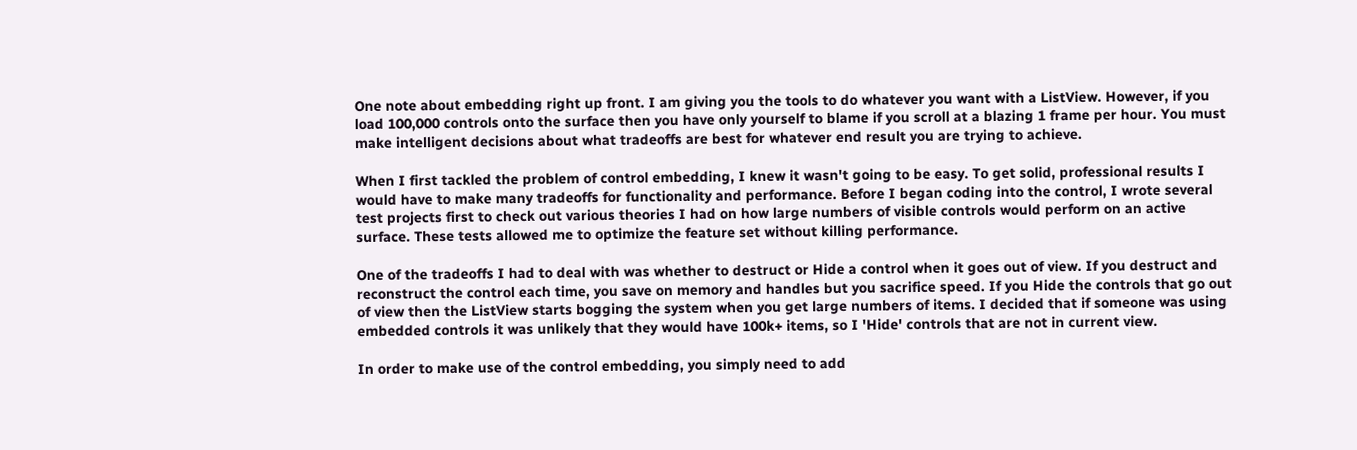One note about embedding right up front. I am giving you the tools to do whatever you want with a ListView. However, if you load 100,000 controls onto the surface then you have only yourself to blame if you scroll at a blazing 1 frame per hour. You must make intelligent decisions about what tradeoffs are best for whatever end result you are trying to achieve.

When I first tackled the problem of control embedding, I knew it wasn't going to be easy. To get solid, professional results I would have to make many tradeoffs for functionality and performance. Before I began coding into the control, I wrote several test projects first to check out various theories I had on how large numbers of visible controls would perform on an active surface. These tests allowed me to optimize the feature set without killing performance.

One of the tradeoffs I had to deal with was whether to destruct or Hide a control when it goes out of view. If you destruct and reconstruct the control each time, you save on memory and handles but you sacrifice speed. If you Hide the controls that go out of view then the ListView starts bogging the system when you get large numbers of items. I decided that if someone was using embedded controls it was unlikely that they would have 100k+ items, so I 'Hide' controls that are not in current view.

In order to make use of the control embedding, you simply need to add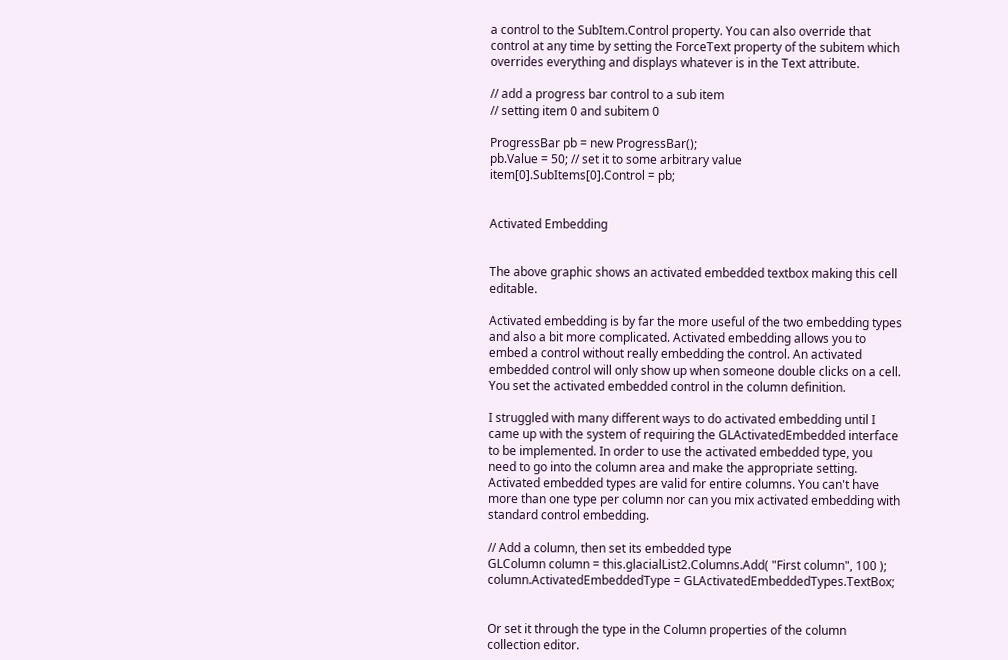a control to the SubItem.Control property. You can also override that control at any time by setting the ForceText property of the subitem which overrides everything and displays whatever is in the Text attribute.

// add a progress bar control to a sub item
// setting item 0 and subitem 0

ProgressBar pb = new ProgressBar();
pb.Value = 50; // set it to some arbitrary value
item[0].SubItems[0].Control = pb;


Activated Embedding


The above graphic shows an activated embedded textbox making this cell editable.

Activated embedding is by far the more useful of the two embedding types and also a bit more complicated. Activated embedding allows you to embed a control without really embedding the control. An activated embedded control will only show up when someone double clicks on a cell. You set the activated embedded control in the column definition.

I struggled with many different ways to do activated embedding until I came up with the system of requiring the GLActivatedEmbedded interface to be implemented. In order to use the activated embedded type, you need to go into the column area and make the appropriate setting. Activated embedded types are valid for entire columns. You can't have more than one type per column nor can you mix activated embedding with standard control embedding.

// Add a column, then set its embedded type
GLColumn column = this.glacialList2.Columns.Add( "First column", 100 );
column.ActivatedEmbeddedType = GLActivatedEmbeddedTypes.TextBox;


Or set it through the type in the Column properties of the column collection editor.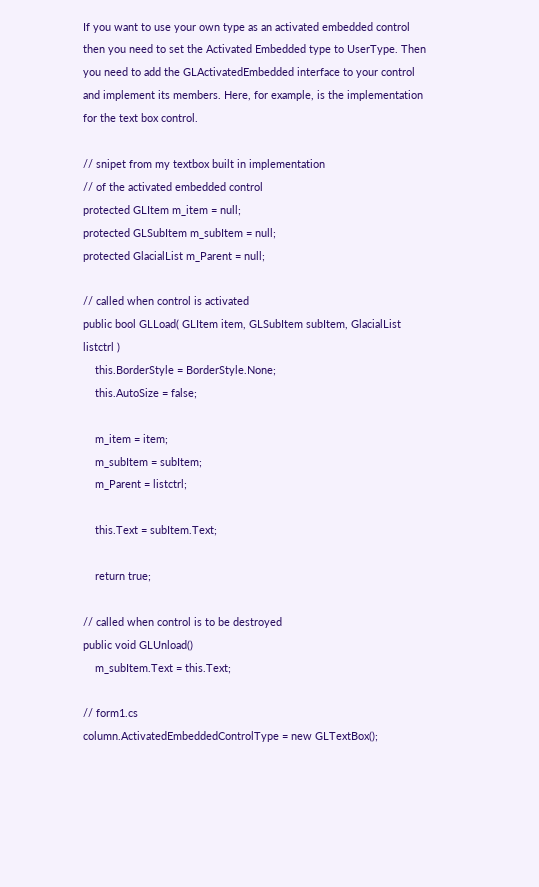If you want to use your own type as an activated embedded control then you need to set the Activated Embedded type to UserType. Then you need to add the GLActivatedEmbedded interface to your control and implement its members. Here, for example, is the implementation for the text box control.

// snipet from my textbox built in implementation
// of the activated embedded control
protected GLItem m_item = null;
protected GLSubItem m_subItem = null;
protected GlacialList m_Parent = null;

// called when control is activated
public bool GLLoad( GLItem item, GLSubItem subItem, GlacialList listctrl )
    this.BorderStyle = BorderStyle.None;
    this.AutoSize = false;

    m_item = item;
    m_subItem = subItem;
    m_Parent = listctrl;

    this.Text = subItem.Text;

    return true;

// called when control is to be destroyed
public void GLUnload()
    m_subItem.Text = this.Text;

// form1.cs
column.ActivatedEmbeddedControlType = new GLTextBox();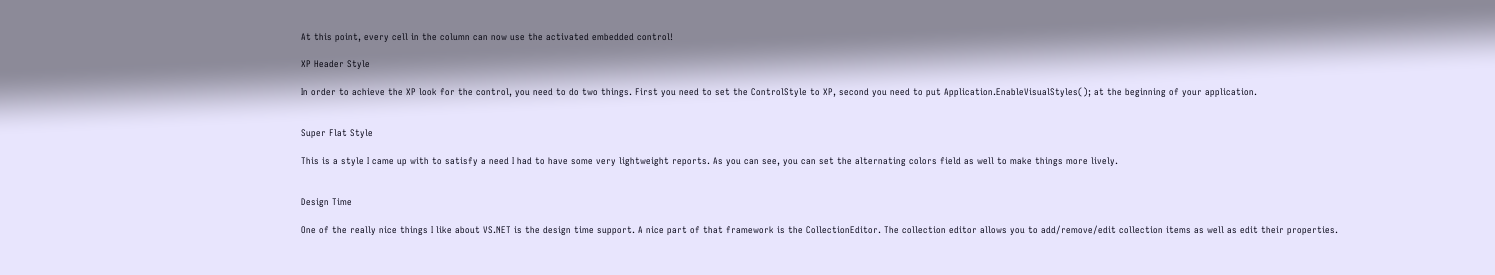At this point, every cell in the column can now use the activated embedded control!

XP Header Style

In order to achieve the XP look for the control, you need to do two things. First you need to set the ControlStyle to XP, second you need to put Application.EnableVisualStyles(); at the beginning of your application.


Super Flat Style

This is a style I came up with to satisfy a need I had to have some very lightweight reports. As you can see, you can set the alternating colors field as well to make things more lively.


Design Time

One of the really nice things I like about VS.NET is the design time support. A nice part of that framework is the CollectionEditor. The collection editor allows you to add/remove/edit collection items as well as edit their properties.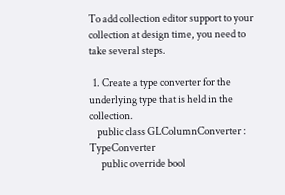To add collection editor support to your collection at design time, you need to take several steps.

  1. Create a type converter for the underlying type that is held in the collection.
    public class GLColumnConverter : TypeConverter
      public override bool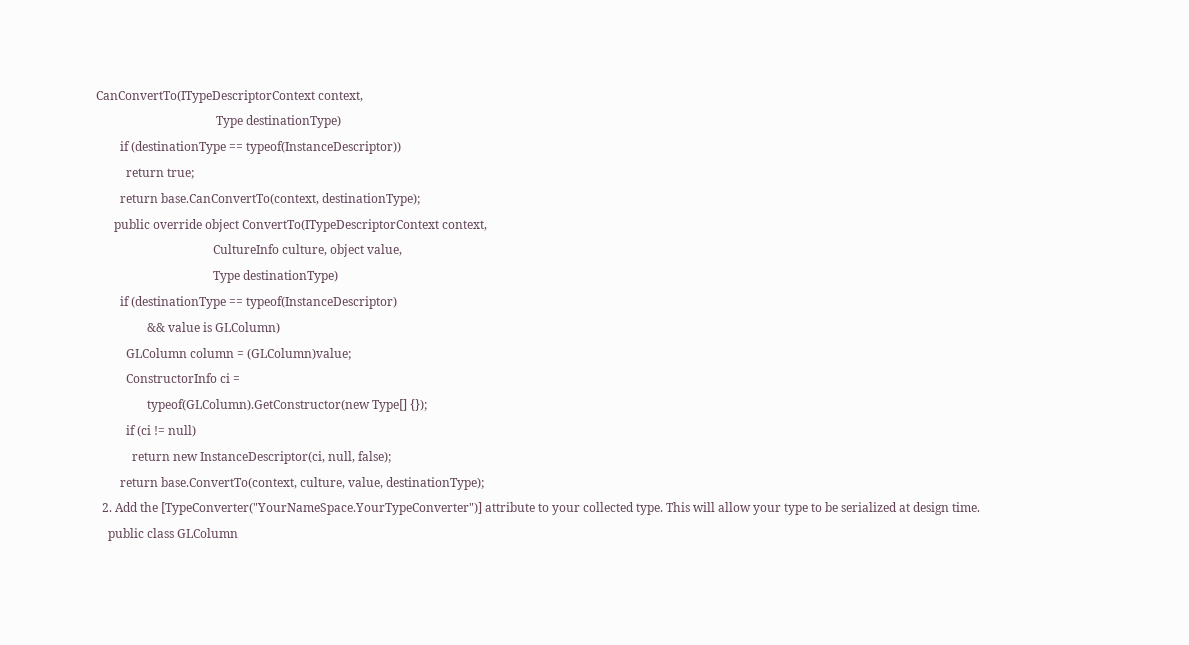CanConvertTo(ITypeDescriptorContext context,
                                        Type destinationType)
        if (destinationType == typeof(InstanceDescriptor))
          return true;
        return base.CanConvertTo(context, destinationType);
      public override object ConvertTo(ITypeDescriptorContext context,
                                       CultureInfo culture, object value,
                                       Type destinationType)
        if (destinationType == typeof(InstanceDescriptor)
                 && value is GLColumn)
          GLColumn column = (GLColumn)value;
          ConstructorInfo ci =
                 typeof(GLColumn).GetConstructor(new Type[] {});
          if (ci != null)
            return new InstanceDescriptor(ci, null, false);
        return base.ConvertTo(context, culture, value, destinationType);
  2. Add the [TypeConverter("YourNameSpace.YourTypeConverter")] attribute to your collected type. This will allow your type to be serialized at design time.
    public class GLColumn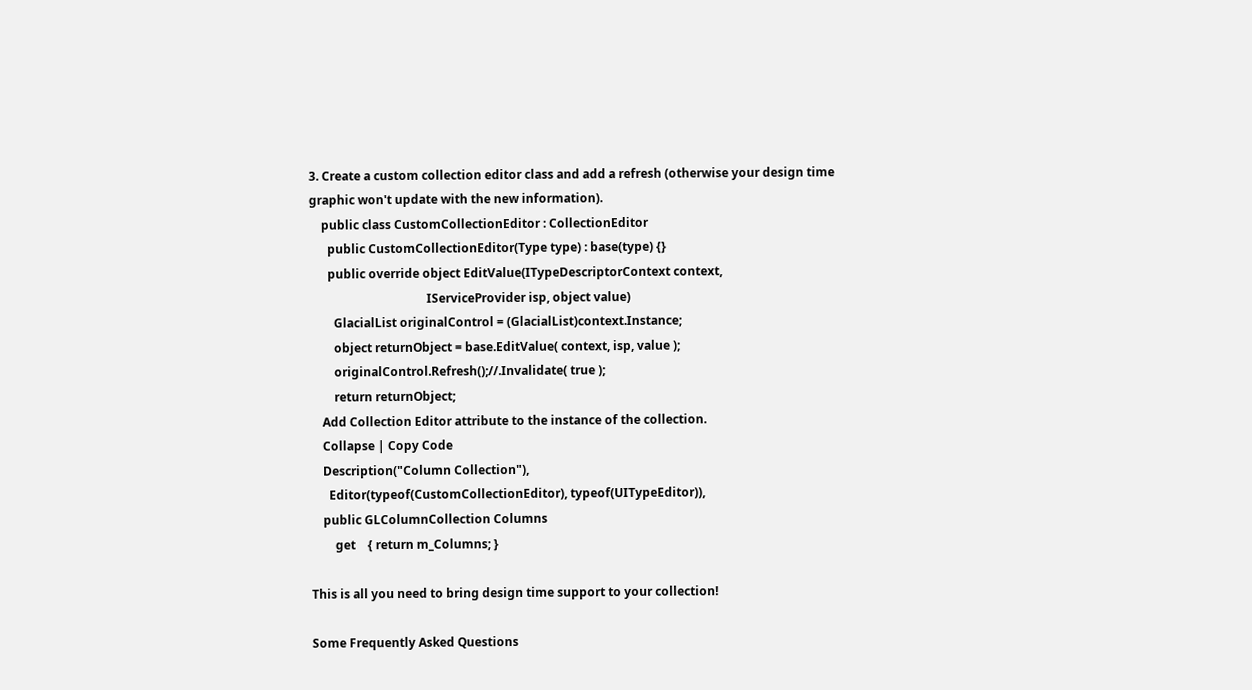3. Create a custom collection editor class and add a refresh (otherwise your design time graphic won't update with the new information).
    public class CustomCollectionEditor : CollectionEditor
      public CustomCollectionEditor(Type type) : base(type) {}
      public override object EditValue(ITypeDescriptorContext context,
                                       IServiceProvider isp, object value)
        GlacialList originalControl = (GlacialList)context.Instance;
        object returnObject = base.EditValue( context, isp, value );
        originalControl.Refresh();//.Invalidate( true );
        return returnObject;
    Add Collection Editor attribute to the instance of the collection.
    Collapse | Copy Code
    Description("Column Collection"),
      Editor(typeof(CustomCollectionEditor), typeof(UITypeEditor)),
    public GLColumnCollection Columns
        get    { return m_Columns; }

This is all you need to bring design time support to your collection!

Some Frequently Asked Questions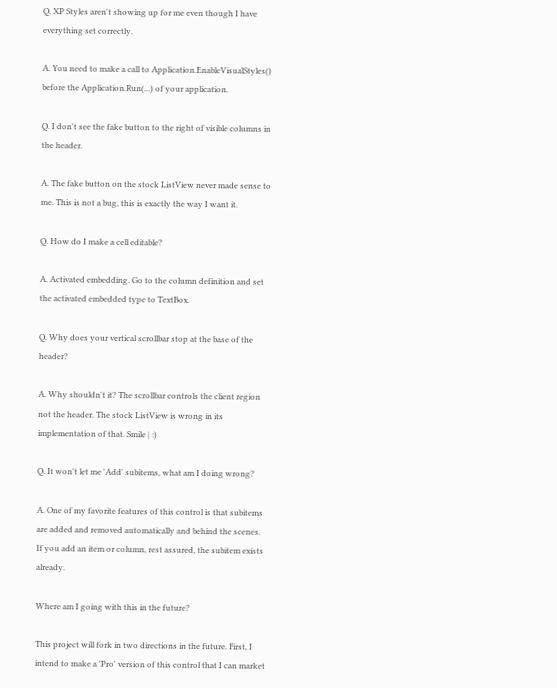Q. XP Styles aren't showing up for me even though I have everything set correctly.

A. You need to make a call to Application.EnableVisualStyles() before the Application.Run(...) of your application.

Q. I don't see the fake button to the right of visible columns in the header.

A. The fake button on the stock ListView never made sense to me. This is not a bug, this is exactly the way I want it.

Q. How do I make a cell editable?

A. Activated embedding. Go to the column definition and set the activated embedded type to TextBox.

Q. Why does your vertical scrollbar stop at the base of the header?

A. Why shouldn't it? The scrollbar controls the client region not the header. The stock ListView is wrong in its implementation of that. Smile | :)

Q. It won't let me 'Add' subitems, what am I doing wrong?

A. One of my favorite features of this control is that subitems are added and removed automatically and behind the scenes. If you add an item or column, rest assured, the subitem exists already.

Where am I going with this in the future?

This project will fork in two directions in the future. First, I intend to make a 'Pro' version of this control that I can market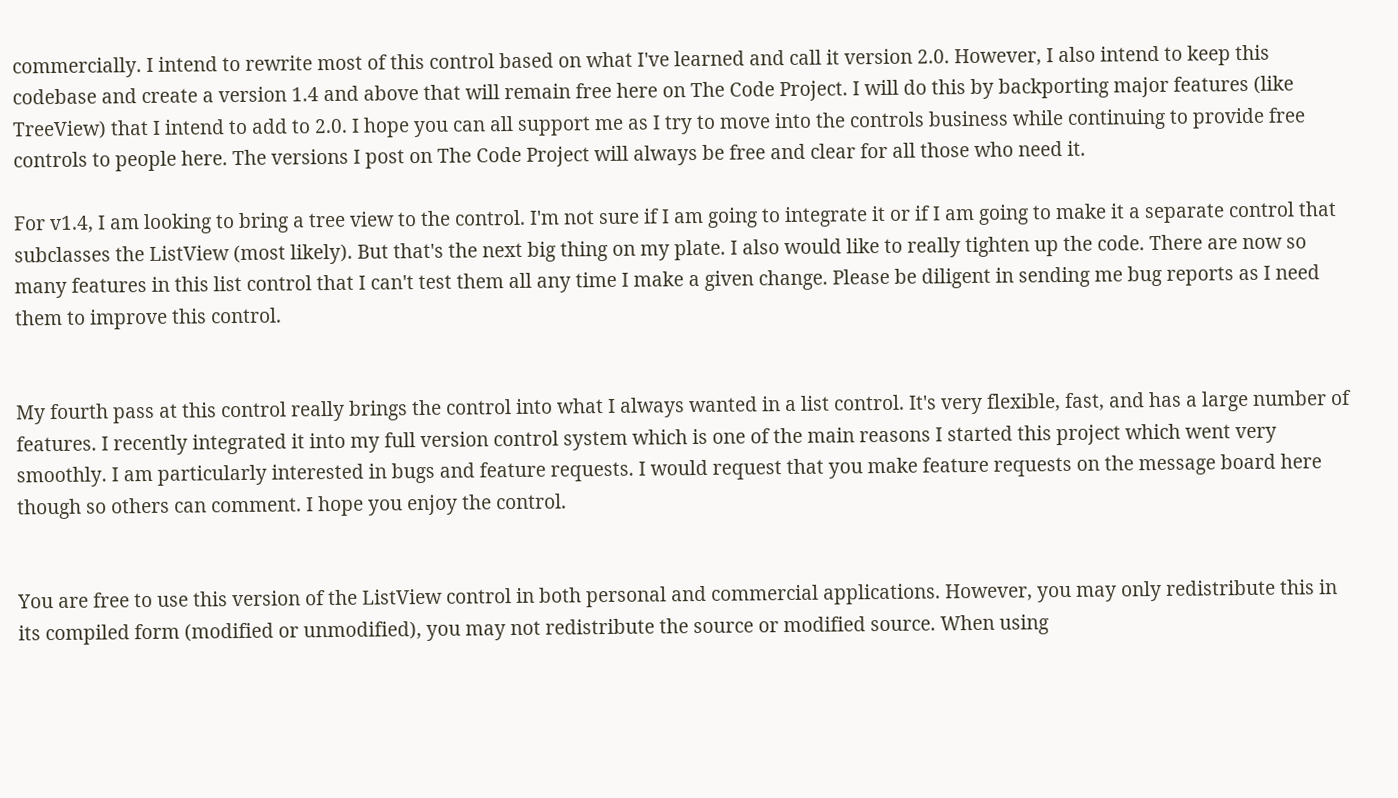commercially. I intend to rewrite most of this control based on what I've learned and call it version 2.0. However, I also intend to keep this codebase and create a version 1.4 and above that will remain free here on The Code Project. I will do this by backporting major features (like TreeView) that I intend to add to 2.0. I hope you can all support me as I try to move into the controls business while continuing to provide free controls to people here. The versions I post on The Code Project will always be free and clear for all those who need it.

For v1.4, I am looking to bring a tree view to the control. I'm not sure if I am going to integrate it or if I am going to make it a separate control that subclasses the ListView (most likely). But that's the next big thing on my plate. I also would like to really tighten up the code. There are now so many features in this list control that I can't test them all any time I make a given change. Please be diligent in sending me bug reports as I need them to improve this control.


My fourth pass at this control really brings the control into what I always wanted in a list control. It's very flexible, fast, and has a large number of features. I recently integrated it into my full version control system which is one of the main reasons I started this project which went very smoothly. I am particularly interested in bugs and feature requests. I would request that you make feature requests on the message board here though so others can comment. I hope you enjoy the control.


You are free to use this version of the ListView control in both personal and commercial applications. However, you may only redistribute this in its compiled form (modified or unmodified), you may not redistribute the source or modified source. When using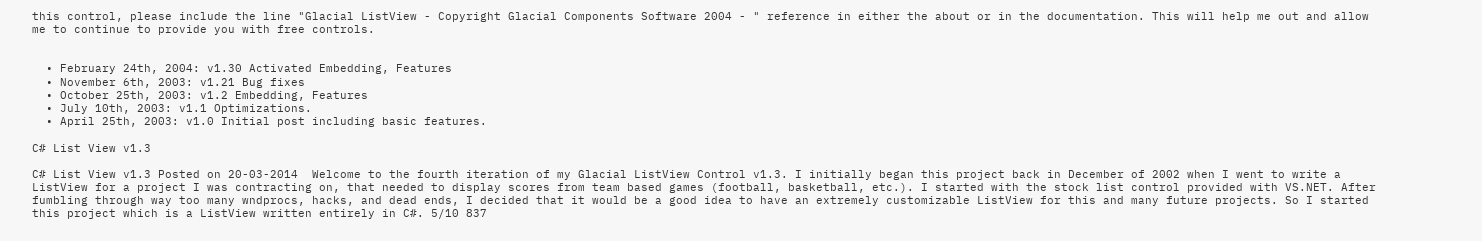this control, please include the line "Glacial ListView - Copyright Glacial Components Software 2004 - " reference in either the about or in the documentation. This will help me out and allow me to continue to provide you with free controls.


  • February 24th, 2004: v1.30 Activated Embedding, Features
  • November 6th, 2003: v1.21 Bug fixes
  • October 25th, 2003: v1.2 Embedding, Features
  • July 10th, 2003: v1.1 Optimizations.
  • April 25th, 2003: v1.0 Initial post including basic features.

C# List View v1.3

C# List View v1.3 Posted on 20-03-2014  Welcome to the fourth iteration of my Glacial ListView Control v1.3. I initially began this project back in December of 2002 when I went to write a ListView for a project I was contracting on, that needed to display scores from team based games (football, basketball, etc.). I started with the stock list control provided with VS.NET. After fumbling through way too many wndprocs, hacks, and dead ends, I decided that it would be a good idea to have an extremely customizable ListView for this and many future projects. So I started this project which is a ListView written entirely in C#. 5/10 837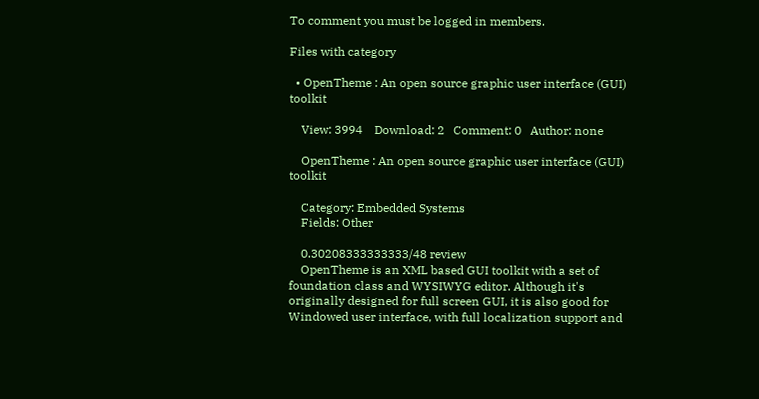To comment you must be logged in members.

Files with category

  • OpenTheme : An open source graphic user interface (GUI) toolkit

    View: 3994    Download: 2   Comment: 0   Author: none

    OpenTheme : An open source graphic user interface (GUI) toolkit

    Category: Embedded Systems
    Fields: Other

    0.30208333333333/48 review
    OpenTheme is an XML based GUI toolkit with a set of foundation class and WYSIWYG editor. Although it's originally designed for full screen GUI, it is also good for Windowed user interface, with full localization support and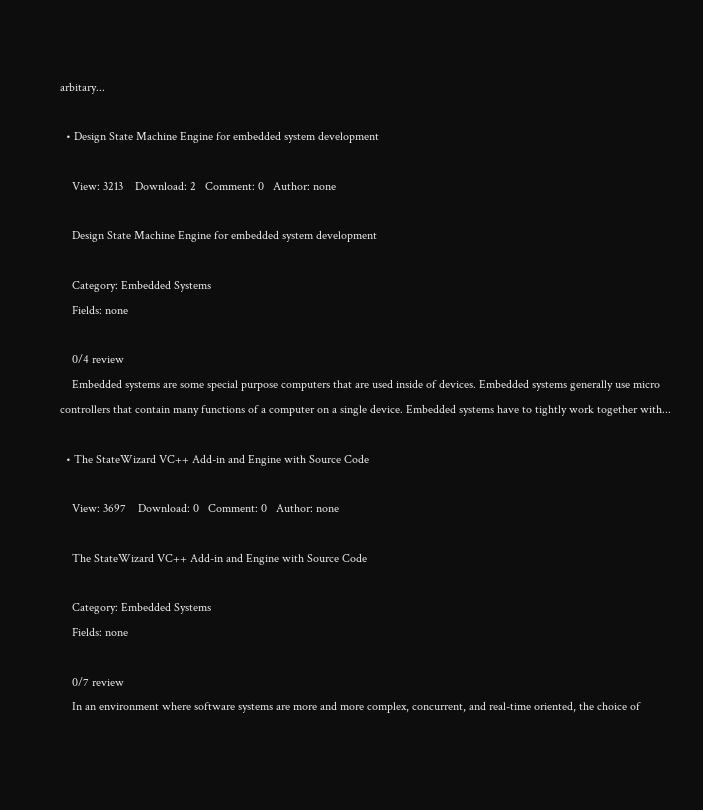arbitary...

  • Design State Machine Engine for embedded system development

    View: 3213    Download: 2   Comment: 0   Author: none

    Design State Machine Engine for embedded system development

    Category: Embedded Systems
    Fields: none

    0/4 review
    Embedded systems are some special purpose computers that are used inside of devices. Embedded systems generally use micro controllers that contain many functions of a computer on a single device. Embedded systems have to tightly work together with...

  • The StateWizard VC++ Add-in and Engine with Source Code

    View: 3697    Download: 0   Comment: 0   Author: none

    The StateWizard VC++ Add-in and Engine with Source Code

    Category: Embedded Systems
    Fields: none

    0/7 review
    In an environment where software systems are more and more complex, concurrent, and real-time oriented, the choice of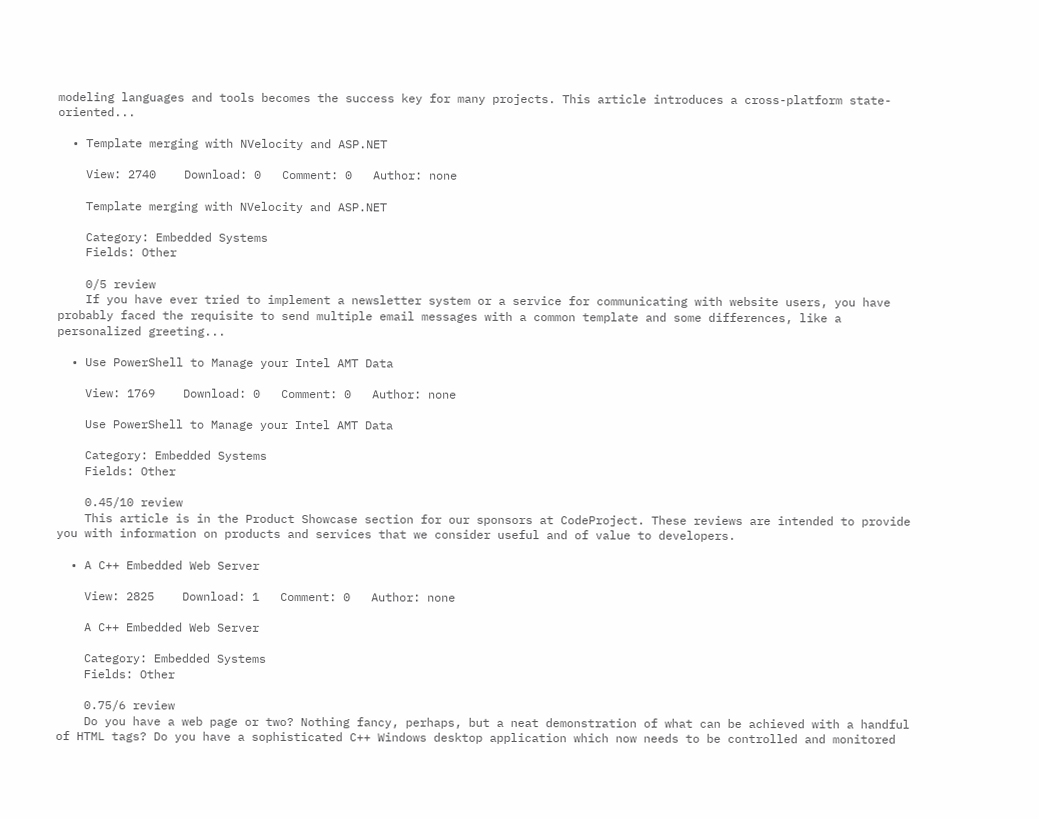modeling languages and tools becomes the success key for many projects. This article introduces a cross-platform state-oriented...

  • Template merging with NVelocity and ASP.NET

    View: 2740    Download: 0   Comment: 0   Author: none

    Template merging with NVelocity and ASP.NET

    Category: Embedded Systems
    Fields: Other

    0/5 review
    If you have ever tried to implement a newsletter system or a service for communicating with website users, you have probably faced the requisite to send multiple email messages with a common template and some differences, like a personalized greeting...

  • Use PowerShell to Manage your Intel AMT Data

    View: 1769    Download: 0   Comment: 0   Author: none

    Use PowerShell to Manage your Intel AMT Data

    Category: Embedded Systems
    Fields: Other

    0.45/10 review
    This article is in the Product Showcase section for our sponsors at CodeProject. These reviews are intended to provide you with information on products and services that we consider useful and of value to developers.

  • A C++ Embedded Web Server

    View: 2825    Download: 1   Comment: 0   Author: none

    A C++ Embedded Web Server

    Category: Embedded Systems
    Fields: Other

    0.75/6 review
    Do you have a web page or two? Nothing fancy, perhaps, but a neat demonstration of what can be achieved with a handful of HTML tags? Do you have a sophisticated C++ Windows desktop application which now needs to be controlled and monitored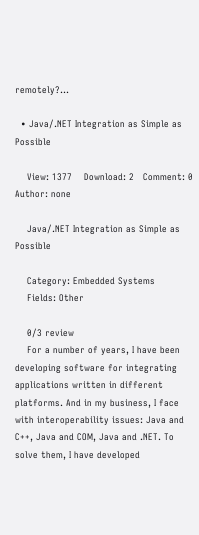remotely?...

  • Java/.NET Integration as Simple as Possible

    View: 1377    Download: 2   Comment: 0   Author: none

    Java/.NET Integration as Simple as Possible

    Category: Embedded Systems
    Fields: Other

    0/3 review
    For a number of years, I have been developing software for integrating applications written in different platforms. And in my business, I face with interoperability issues: Java and C++, Java and COM, Java and .NET. To solve them, I have developed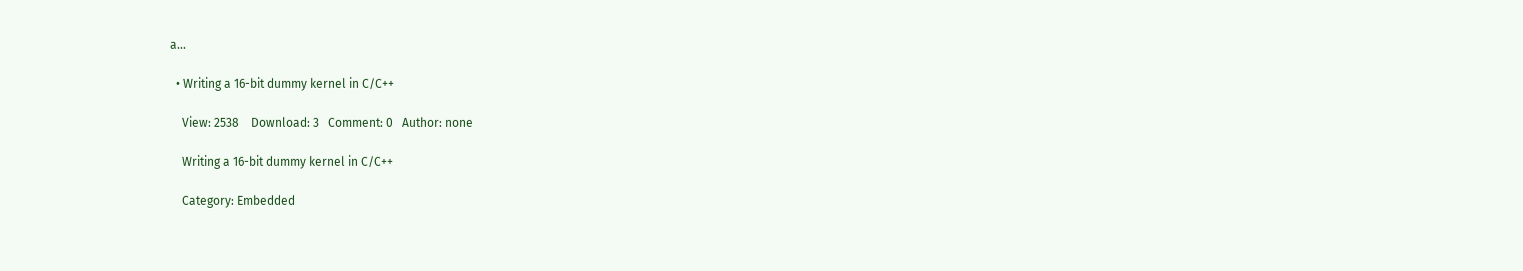a...

  • Writing a 16-bit dummy kernel in C/C++

    View: 2538    Download: 3   Comment: 0   Author: none

    Writing a 16-bit dummy kernel in C/C++

    Category: Embedded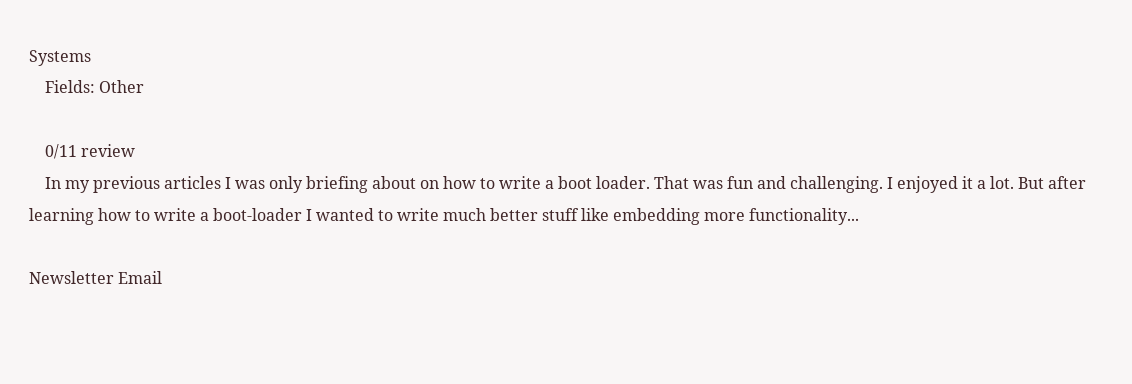Systems
    Fields: Other

    0/11 review
    In my previous articles I was only briefing about on how to write a boot loader. That was fun and challenging. I enjoyed it a lot. But after learning how to write a boot-loader I wanted to write much better stuff like embedding more functionality...

Newsletter Email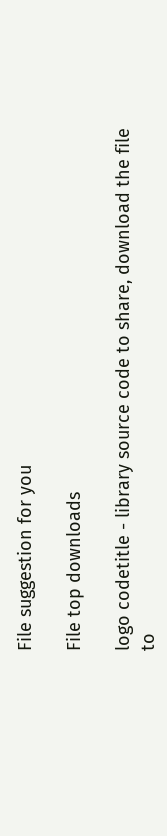File suggestion for you

File top downloads

logo codetitle - library source code to share, download the file to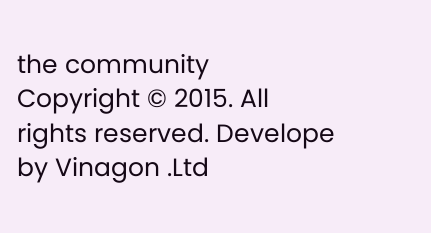the community
Copyright © 2015. All rights reserved. Develope by Vinagon .Ltd